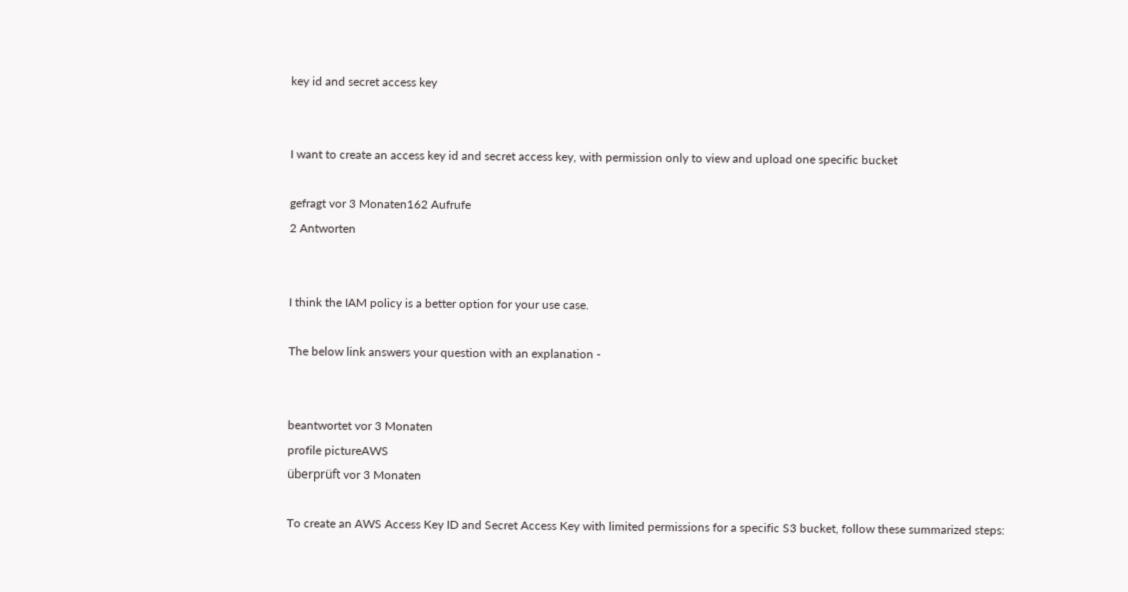key id and secret access key


I want to create an access key id and secret access key, with permission only to view and upload one specific bucket

gefragt vor 3 Monaten162 Aufrufe
2 Antworten


I think the IAM policy is a better option for your use case.

The below link answers your question with an explanation -


beantwortet vor 3 Monaten
profile pictureAWS
überprüft vor 3 Monaten

To create an AWS Access Key ID and Secret Access Key with limited permissions for a specific S3 bucket, follow these summarized steps: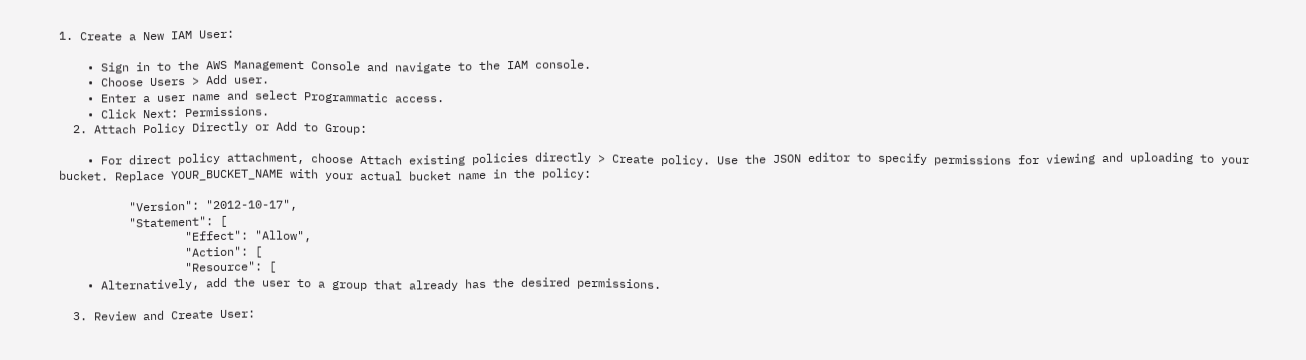1. Create a New IAM User:

    • Sign in to the AWS Management Console and navigate to the IAM console.
    • Choose Users > Add user.
    • Enter a user name and select Programmatic access.
    • Click Next: Permissions.
  2. Attach Policy Directly or Add to Group:

    • For direct policy attachment, choose Attach existing policies directly > Create policy. Use the JSON editor to specify permissions for viewing and uploading to your bucket. Replace YOUR_BUCKET_NAME with your actual bucket name in the policy:

          "Version": "2012-10-17",
          "Statement": [
                  "Effect": "Allow",
                  "Action": [
                  "Resource": [
    • Alternatively, add the user to a group that already has the desired permissions.

  3. Review and Create User: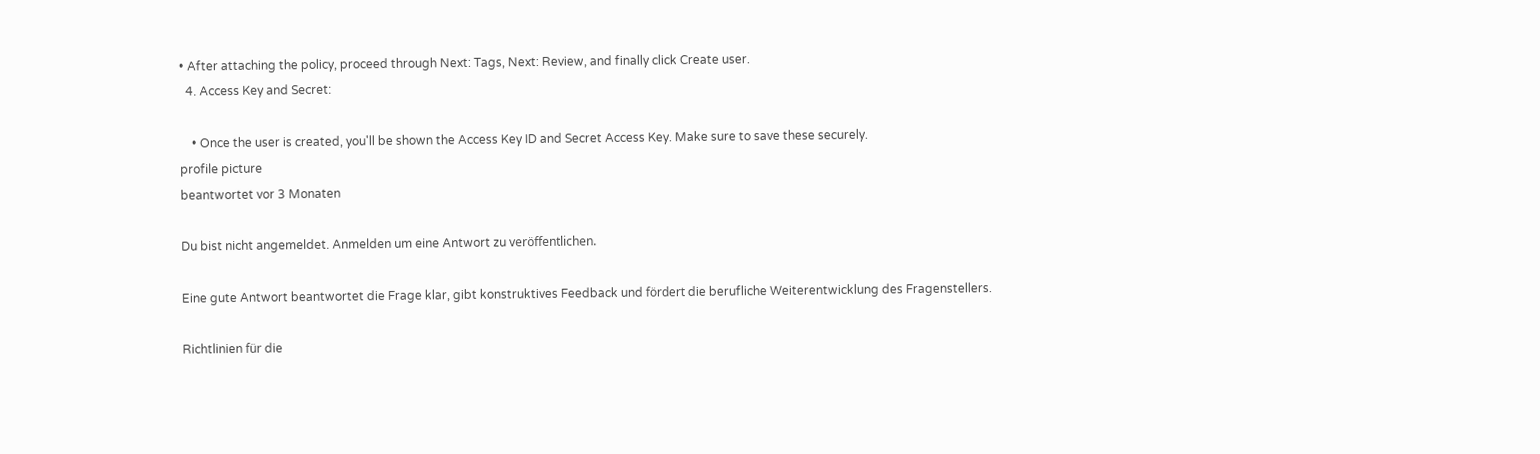• After attaching the policy, proceed through Next: Tags, Next: Review, and finally click Create user.
  4. Access Key and Secret:

    • Once the user is created, you'll be shown the Access Key ID and Secret Access Key. Make sure to save these securely.
profile picture
beantwortet vor 3 Monaten

Du bist nicht angemeldet. Anmelden um eine Antwort zu veröffentlichen.

Eine gute Antwort beantwortet die Frage klar, gibt konstruktives Feedback und fördert die berufliche Weiterentwicklung des Fragenstellers.

Richtlinien für die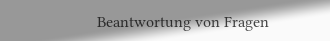Beantwortung von Fragen